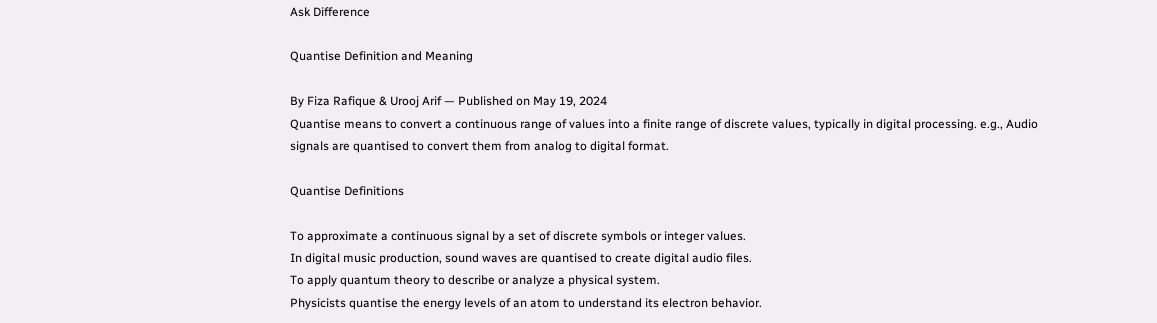Ask Difference

Quantise Definition and Meaning

By Fiza Rafique & Urooj Arif — Published on May 19, 2024
Quantise means to convert a continuous range of values into a finite range of discrete values, typically in digital processing. e.g., Audio signals are quantised to convert them from analog to digital format.

Quantise Definitions

To approximate a continuous signal by a set of discrete symbols or integer values.
In digital music production, sound waves are quantised to create digital audio files.
To apply quantum theory to describe or analyze a physical system.
Physicists quantise the energy levels of an atom to understand its electron behavior.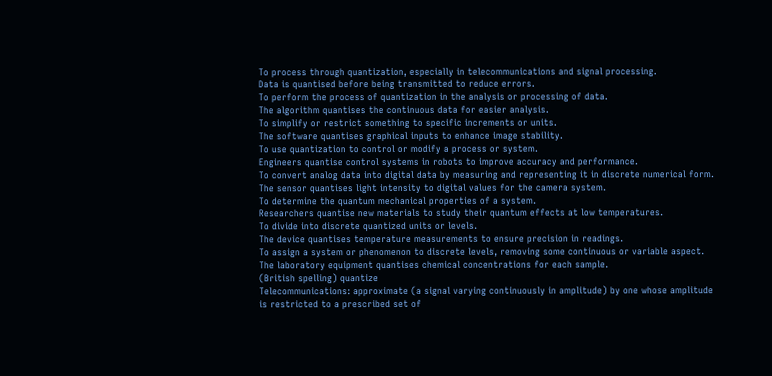To process through quantization, especially in telecommunications and signal processing.
Data is quantised before being transmitted to reduce errors.
To perform the process of quantization in the analysis or processing of data.
The algorithm quantises the continuous data for easier analysis.
To simplify or restrict something to specific increments or units.
The software quantises graphical inputs to enhance image stability.
To use quantization to control or modify a process or system.
Engineers quantise control systems in robots to improve accuracy and performance.
To convert analog data into digital data by measuring and representing it in discrete numerical form.
The sensor quantises light intensity to digital values for the camera system.
To determine the quantum mechanical properties of a system.
Researchers quantise new materials to study their quantum effects at low temperatures.
To divide into discrete quantized units or levels.
The device quantises temperature measurements to ensure precision in readings.
To assign a system or phenomenon to discrete levels, removing some continuous or variable aspect.
The laboratory equipment quantises chemical concentrations for each sample.
(British spelling) quantize
Telecommunications: approximate (a signal varying continuously in amplitude) by one whose amplitude is restricted to a prescribed set of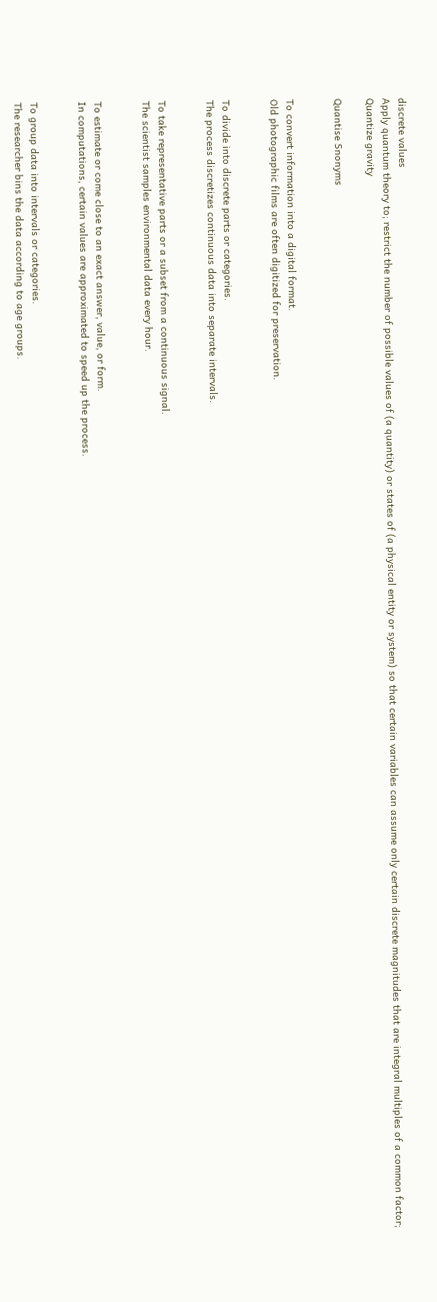discrete values
Apply quantum theory to; restrict the number of possible values of (a quantity) or states of (a physical entity or system) so that certain variables can assume only certain discrete magnitudes that are integral multiples of a common factor;
Quantize gravity

Quantise Snonyms


To convert information into a digital format.
Old photographic films are often digitized for preservation.


To divide into discrete parts or categories.
The process discretizes continuous data into separate intervals.


To take representative parts or a subset from a continuous signal.
The scientist samples environmental data every hour.


To estimate or come close to an exact answer, value, or form.
In computations, certain values are approximated to speed up the process.


To group data into intervals or categories.
The researcher bins the data according to age groups.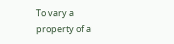To vary a property of a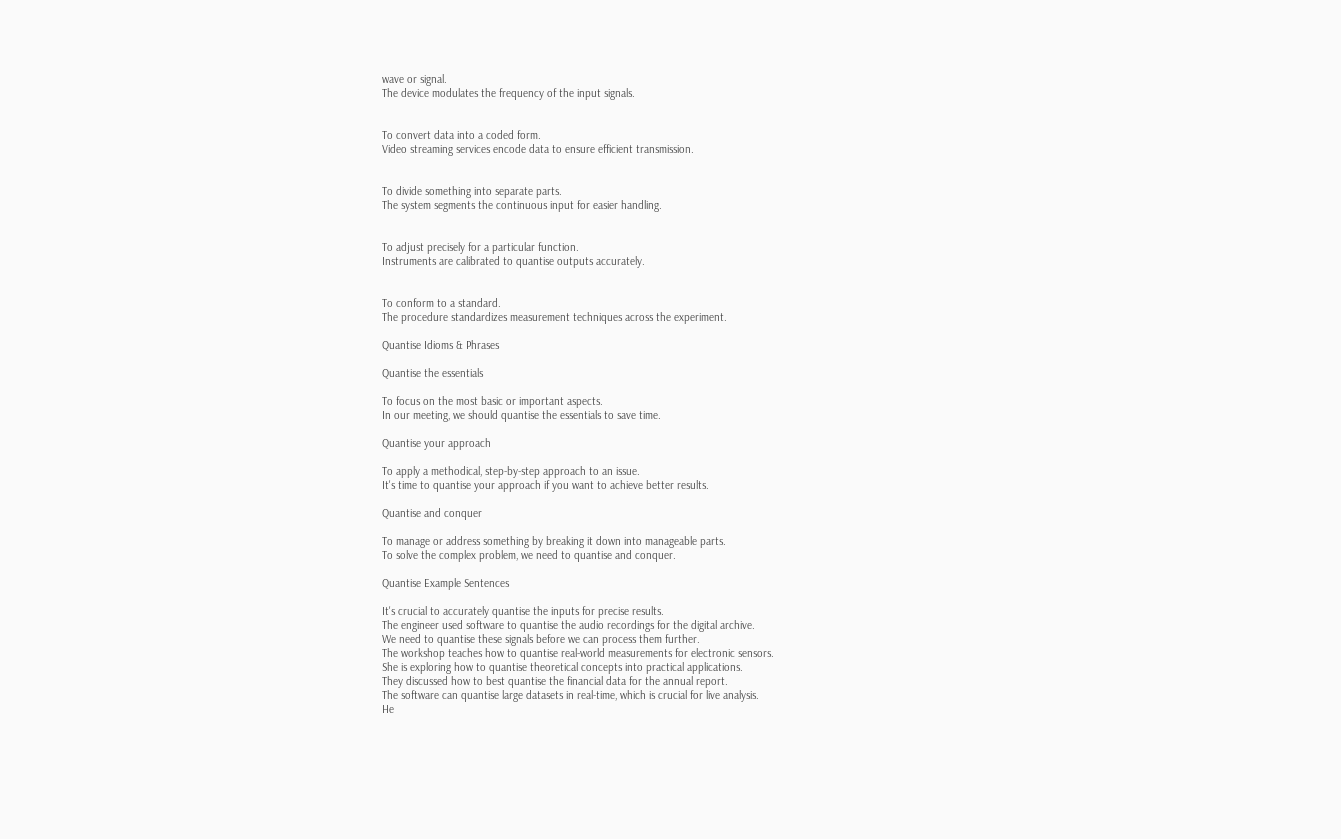wave or signal.
The device modulates the frequency of the input signals.


To convert data into a coded form.
Video streaming services encode data to ensure efficient transmission.


To divide something into separate parts.
The system segments the continuous input for easier handling.


To adjust precisely for a particular function.
Instruments are calibrated to quantise outputs accurately.


To conform to a standard.
The procedure standardizes measurement techniques across the experiment.

Quantise Idioms & Phrases

Quantise the essentials

To focus on the most basic or important aspects.
In our meeting, we should quantise the essentials to save time.

Quantise your approach

To apply a methodical, step-by-step approach to an issue.
It's time to quantise your approach if you want to achieve better results.

Quantise and conquer

To manage or address something by breaking it down into manageable parts.
To solve the complex problem, we need to quantise and conquer.

Quantise Example Sentences

It's crucial to accurately quantise the inputs for precise results.
The engineer used software to quantise the audio recordings for the digital archive.
We need to quantise these signals before we can process them further.
The workshop teaches how to quantise real-world measurements for electronic sensors.
She is exploring how to quantise theoretical concepts into practical applications.
They discussed how to best quantise the financial data for the annual report.
The software can quantise large datasets in real-time, which is crucial for live analysis.
He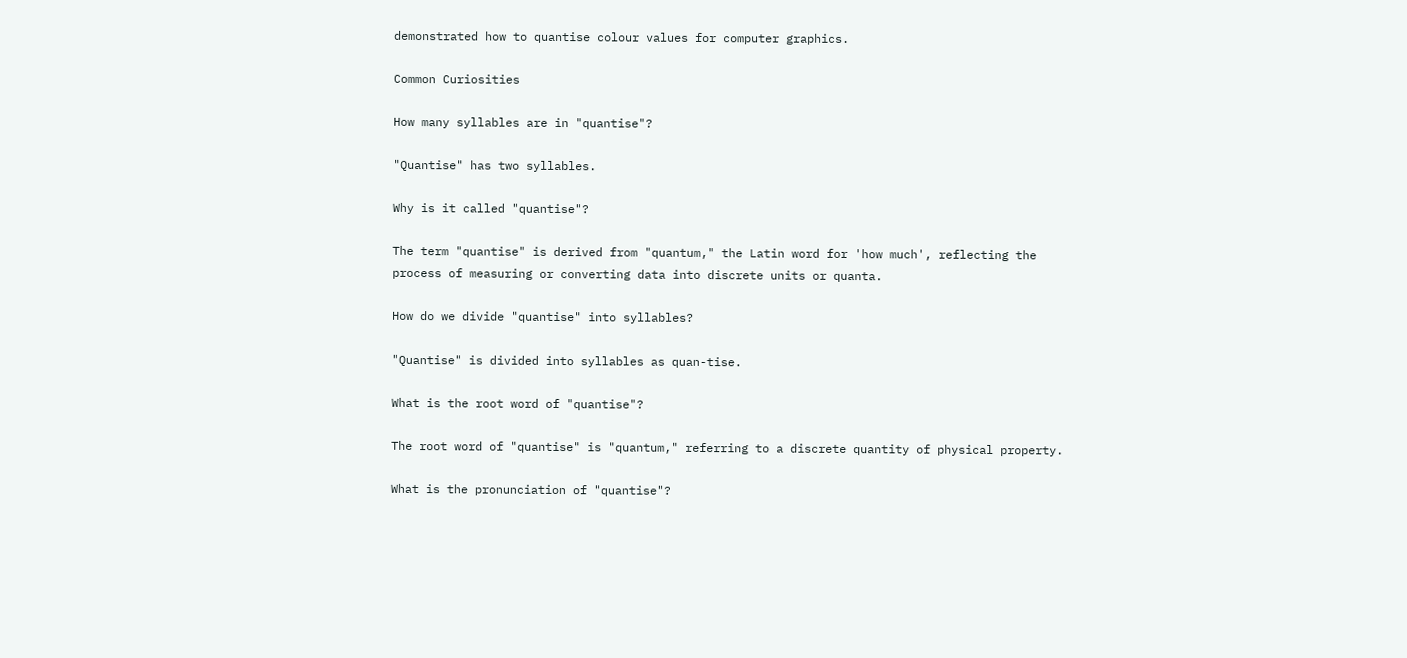demonstrated how to quantise colour values for computer graphics.

Common Curiosities

How many syllables are in "quantise"?

"Quantise" has two syllables.

Why is it called "quantise"?

The term "quantise" is derived from "quantum," the Latin word for 'how much', reflecting the process of measuring or converting data into discrete units or quanta.

How do we divide "quantise" into syllables?

"Quantise" is divided into syllables as quan-tise.

What is the root word of "quantise"?

The root word of "quantise" is "quantum," referring to a discrete quantity of physical property.

What is the pronunciation of "quantise"?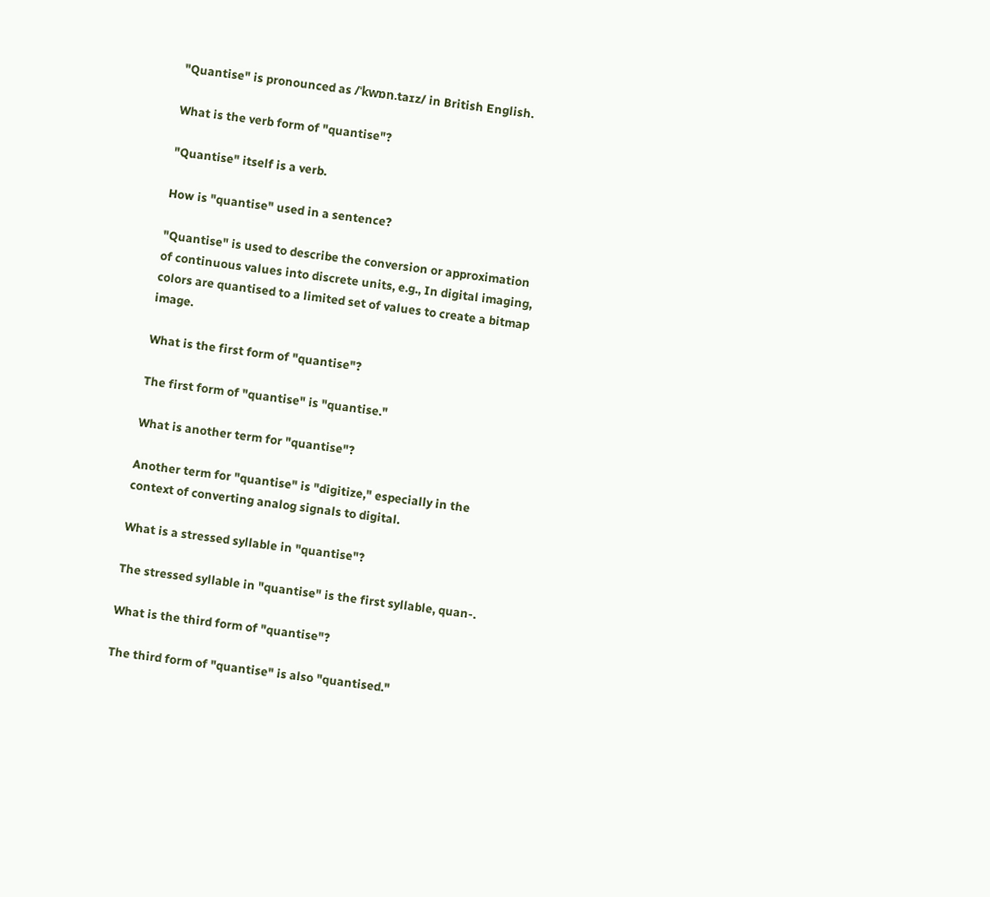"Quantise" is pronounced as /ˈkwɒn.taɪz/ in British English.

What is the verb form of "quantise"?

"Quantise" itself is a verb.

How is "quantise" used in a sentence?

"Quantise" is used to describe the conversion or approximation of continuous values into discrete units, e.g., In digital imaging, colors are quantised to a limited set of values to create a bitmap image.

What is the first form of "quantise"?

The first form of "quantise" is "quantise."

What is another term for "quantise"?

Another term for "quantise" is "digitize," especially in the context of converting analog signals to digital.

What is a stressed syllable in "quantise"?

The stressed syllable in "quantise" is the first syllable, quan-.

What is the third form of "quantise"?

The third form of "quantise" is also "quantised."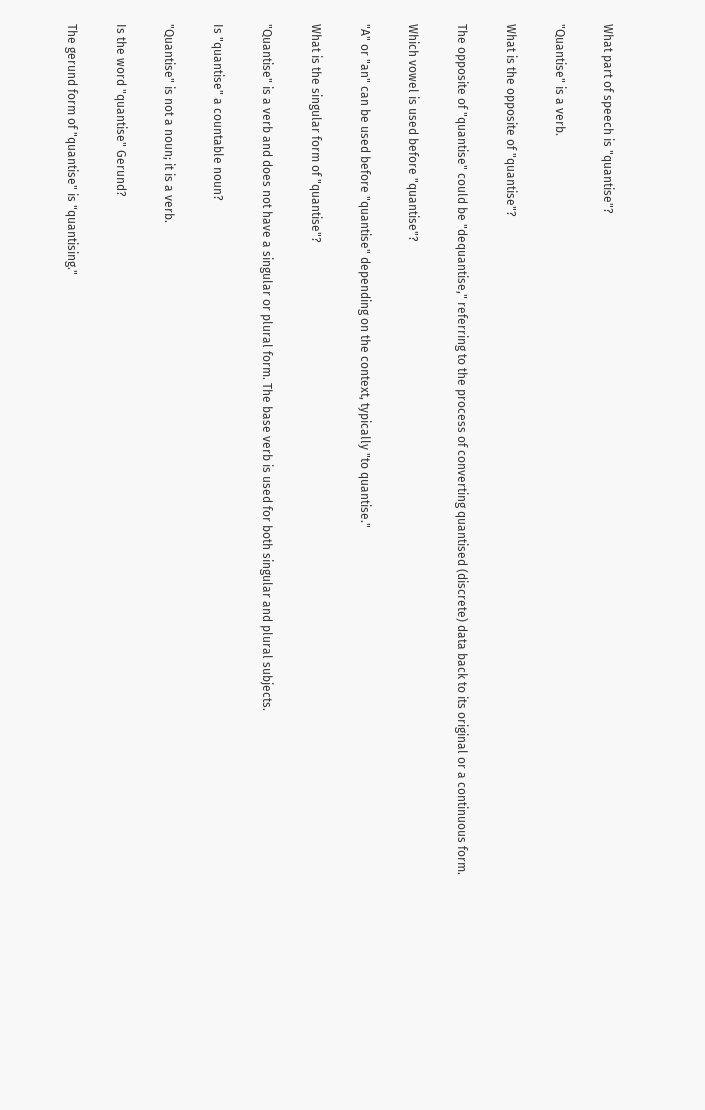What part of speech is "quantise"?

"Quantise" is a verb.

What is the opposite of "quantise"?

The opposite of "quantise" could be "dequantise," referring to the process of converting quantised (discrete) data back to its original or a continuous form.

Which vowel is used before "quantise"?

"A" or "an" can be used before "quantise" depending on the context, typically "to quantise."

What is the singular form of "quantise"?

"Quantise" is a verb and does not have a singular or plural form. The base verb is used for both singular and plural subjects.

Is "quantise" a countable noun?

"Quantise" is not a noun; it is a verb.

Is the word "quantise" Gerund?

The gerund form of "quantise" is "quantising."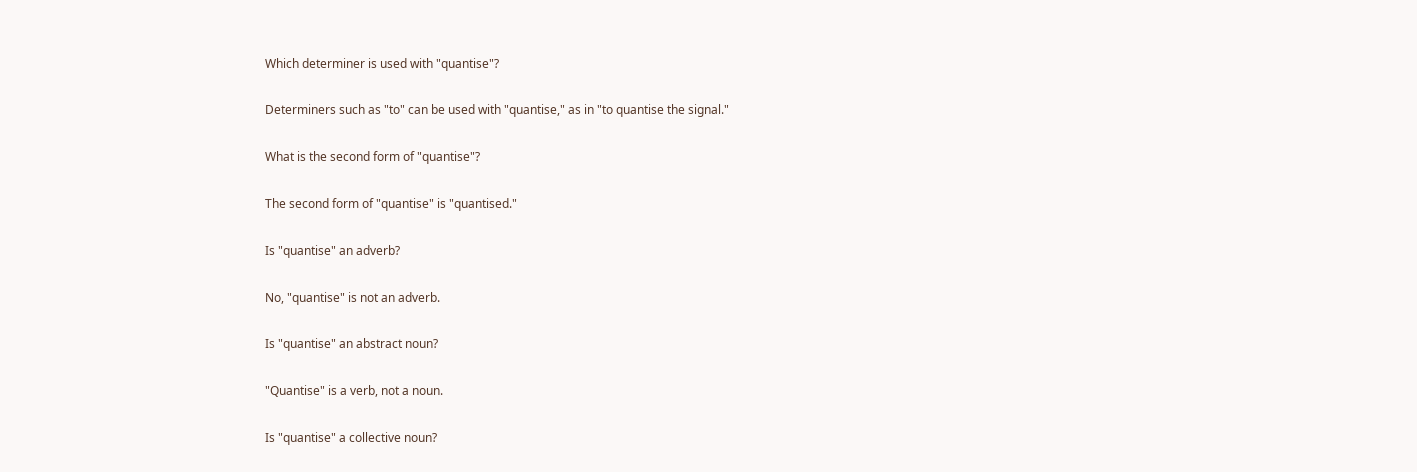Which determiner is used with "quantise"?

Determiners such as "to" can be used with "quantise," as in "to quantise the signal."

What is the second form of "quantise"?

The second form of "quantise" is "quantised."

Is "quantise" an adverb?

No, "quantise" is not an adverb.

Is "quantise" an abstract noun?

"Quantise" is a verb, not a noun.

Is "quantise" a collective noun?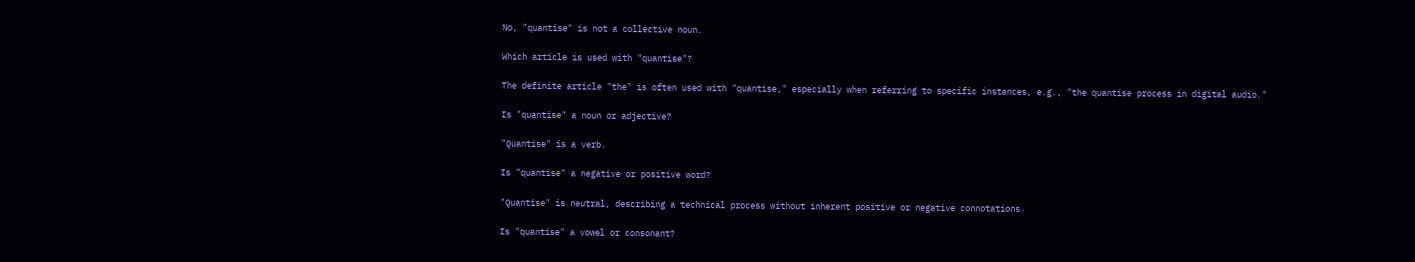No, "quantise" is not a collective noun.

Which article is used with "quantise"?

The definite article "the" is often used with "quantise," especially when referring to specific instances, e.g., "the quantise process in digital audio."

Is "quantise" a noun or adjective?

"Quantise" is a verb.

Is "quantise" a negative or positive word?

"Quantise" is neutral, describing a technical process without inherent positive or negative connotations.

Is "quantise" a vowel or consonant?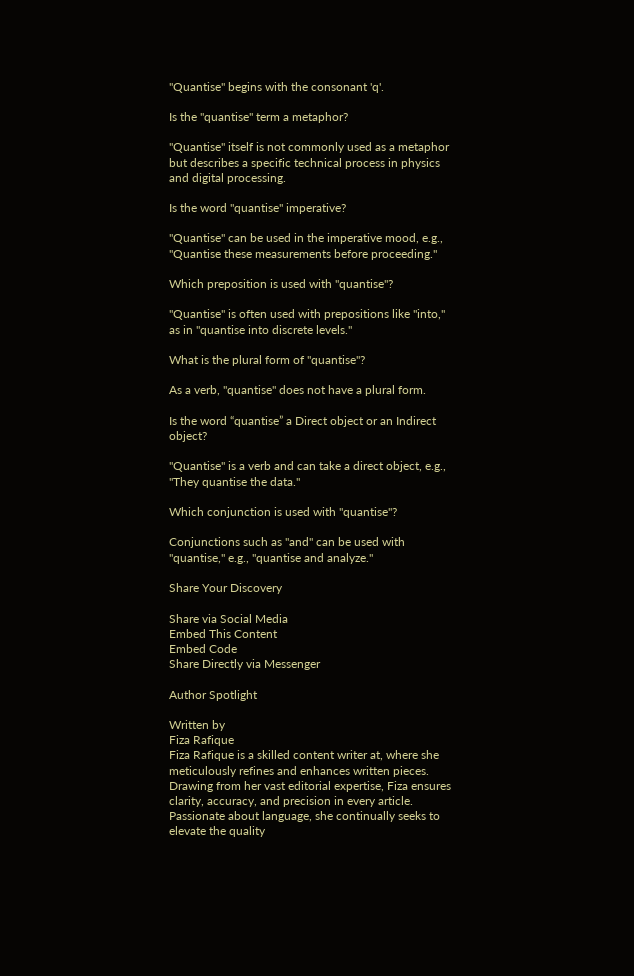"Quantise" begins with the consonant 'q'.

Is the "quantise" term a metaphor?

"Quantise" itself is not commonly used as a metaphor but describes a specific technical process in physics and digital processing.

Is the word "quantise" imperative?

"Quantise" can be used in the imperative mood, e.g., "Quantise these measurements before proceeding."

Which preposition is used with "quantise"?

"Quantise" is often used with prepositions like "into," as in "quantise into discrete levels."

What is the plural form of "quantise"?

As a verb, "quantise" does not have a plural form.

Is the word “quantise” a Direct object or an Indirect object?

"Quantise" is a verb and can take a direct object, e.g., "They quantise the data."

Which conjunction is used with "quantise"?

Conjunctions such as "and" can be used with "quantise," e.g., "quantise and analyze."

Share Your Discovery

Share via Social Media
Embed This Content
Embed Code
Share Directly via Messenger

Author Spotlight

Written by
Fiza Rafique
Fiza Rafique is a skilled content writer at, where she meticulously refines and enhances written pieces. Drawing from her vast editorial expertise, Fiza ensures clarity, accuracy, and precision in every article. Passionate about language, she continually seeks to elevate the quality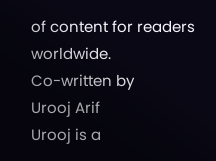of content for readers worldwide.
Co-written by
Urooj Arif
Urooj is a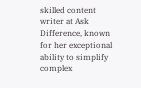skilled content writer at Ask Difference, known for her exceptional ability to simplify complex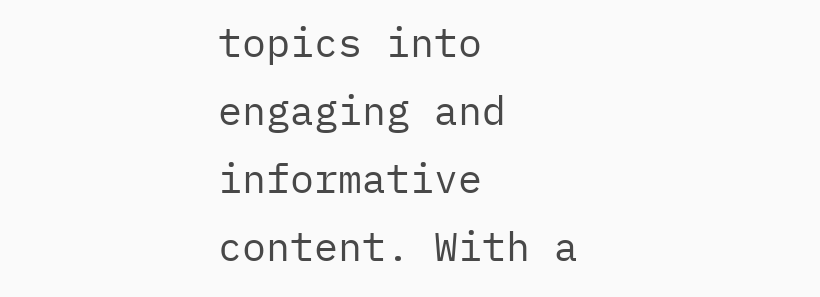topics into engaging and informative content. With a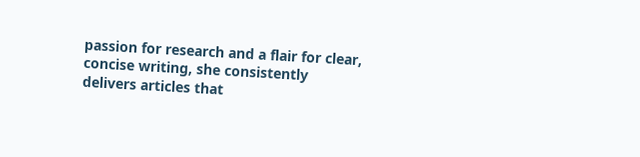passion for research and a flair for clear, concise writing, she consistently delivers articles that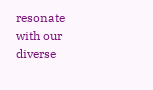resonate with our diverse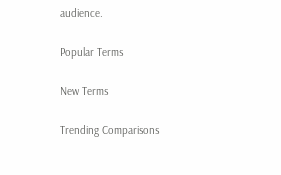audience.

Popular Terms

New Terms

Trending Comparisons